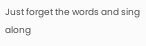Just forget the words and sing along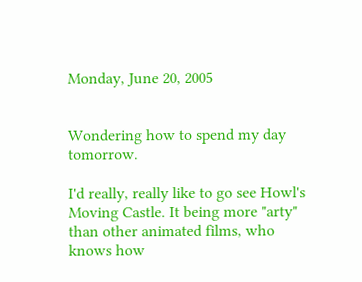Monday, June 20, 2005


Wondering how to spend my day tomorrow.

I'd really, really like to go see Howl's Moving Castle. It being more "arty" than other animated films, who knows how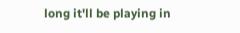long it'll be playing in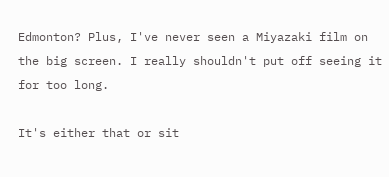Edmonton? Plus, I've never seen a Miyazaki film on the big screen. I really shouldn't put off seeing it for too long.

It's either that or sit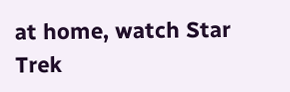at home, watch Star Trek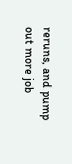reruns, and pump out more job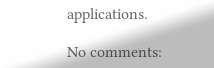applications.

No comments: